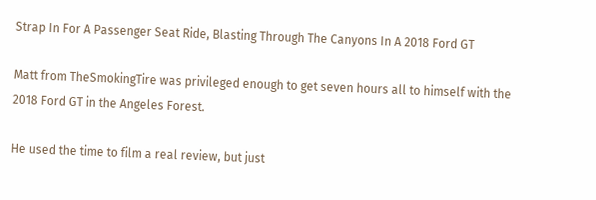Strap In For A Passenger Seat Ride, Blasting Through The Canyons In A 2018 Ford GT

Matt from TheSmokingTire was privileged enough to get seven hours all to himself with the 2018 Ford GT in the Angeles Forest.

He used the time to film a real review, but just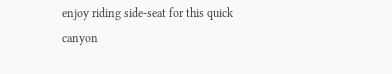enjoy riding side-seat for this quick canyon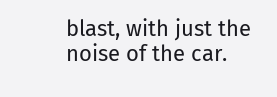blast, with just the noise of the car.